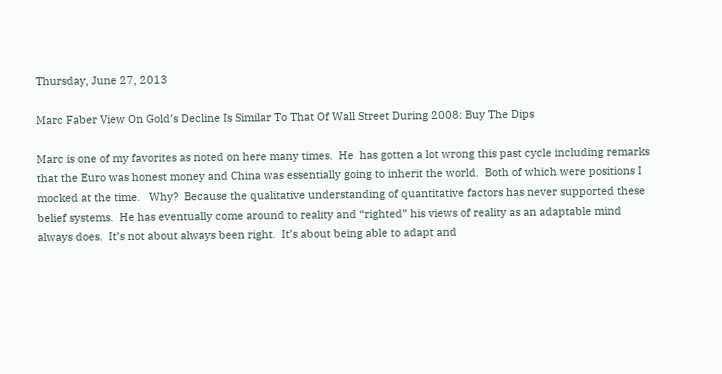Thursday, June 27, 2013

Marc Faber View On Gold’s Decline Is Similar To That Of Wall Street During 2008: Buy The Dips

Marc is one of my favorites as noted on here many times.  He  has gotten a lot wrong this past cycle including remarks that the Euro was honest money and China was essentially going to inherit the world.  Both of which were positions I mocked at the time.   Why?  Because the qualitative understanding of quantitative factors has never supported these belief systems.  He has eventually come around to reality and “righted” his views of reality as an adaptable mind always does.  It’s not about always been right.  It’s about being able to adapt and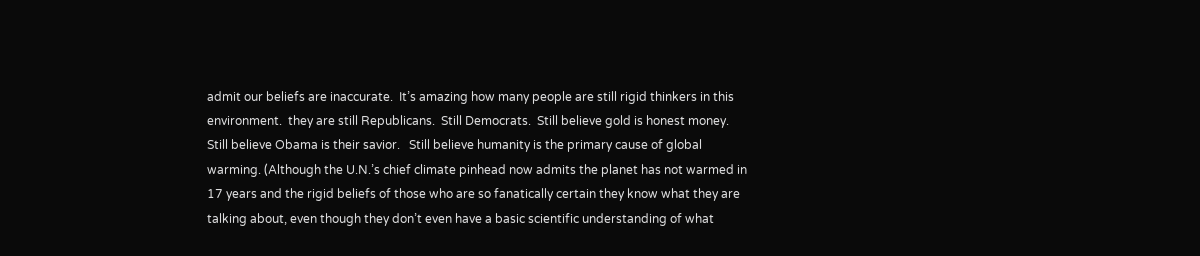admit our beliefs are inaccurate.  It’s amazing how many people are still rigid thinkers in this environment.  they are still Republicans.  Still Democrats.  Still believe gold is honest money.  Still believe Obama is their savior.   Still believe humanity is the primary cause of global warming. (Although the U.N.’s chief climate pinhead now admits the planet has not warmed in 17 years and the rigid beliefs of those who are so fanatically certain they know what they are talking about, even though they don’t even have a basic scientific understanding of what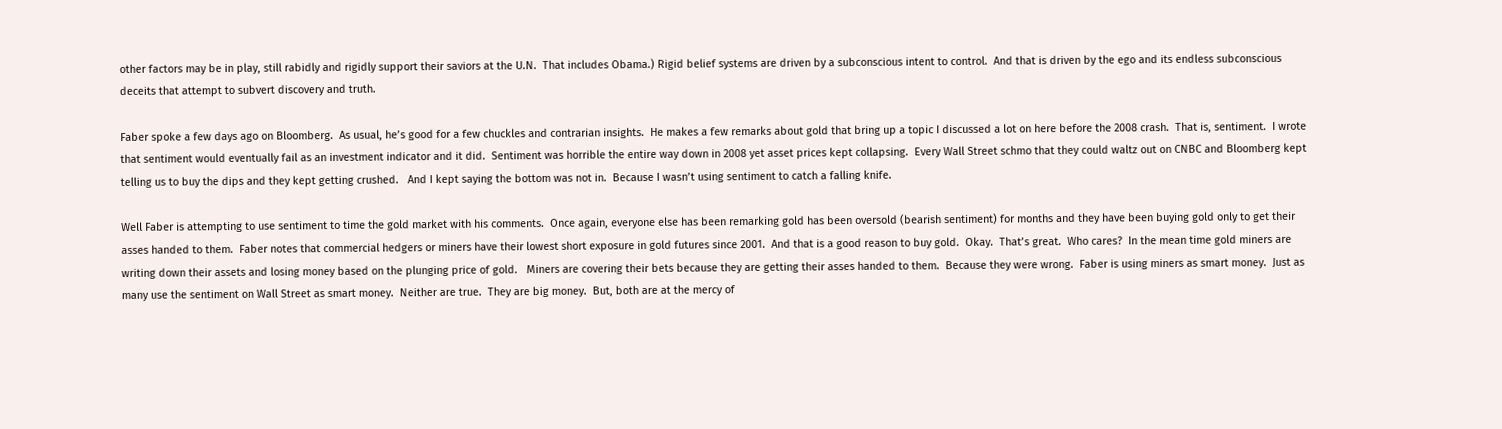other factors may be in play, still rabidly and rigidly support their saviors at the U.N.  That includes Obama.) Rigid belief systems are driven by a subconscious intent to control.  And that is driven by the ego and its endless subconscious deceits that attempt to subvert discovery and truth.

Faber spoke a few days ago on Bloomberg.  As usual, he’s good for a few chuckles and contrarian insights.  He makes a few remarks about gold that bring up a topic I discussed a lot on here before the 2008 crash.  That is, sentiment.  I wrote that sentiment would eventually fail as an investment indicator and it did.  Sentiment was horrible the entire way down in 2008 yet asset prices kept collapsing.  Every Wall Street schmo that they could waltz out on CNBC and Bloomberg kept telling us to buy the dips and they kept getting crushed.   And I kept saying the bottom was not in.  Because I wasn’t using sentiment to catch a falling knife.

Well Faber is attempting to use sentiment to time the gold market with his comments.  Once again, everyone else has been remarking gold has been oversold (bearish sentiment) for months and they have been buying gold only to get their asses handed to them.  Faber notes that commercial hedgers or miners have their lowest short exposure in gold futures since 2001.  And that is a good reason to buy gold.  Okay.  That’s great.  Who cares?  In the mean time gold miners are writing down their assets and losing money based on the plunging price of gold.   Miners are covering their bets because they are getting their asses handed to them.  Because they were wrong.  Faber is using miners as smart money.  Just as many use the sentiment on Wall Street as smart money.  Neither are true.  They are big money.  But, both are at the mercy of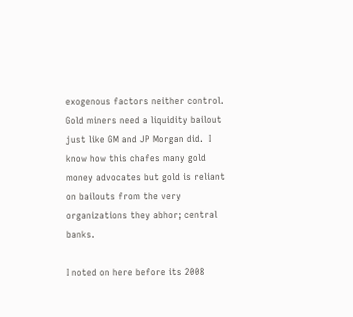exogenous factors neither control.  Gold miners need a liquidity bailout just like GM and JP Morgan did.  I know how this chafes many gold money advocates but gold is reliant on bailouts from the very organizations they abhor; central banks.

I noted on here before its 2008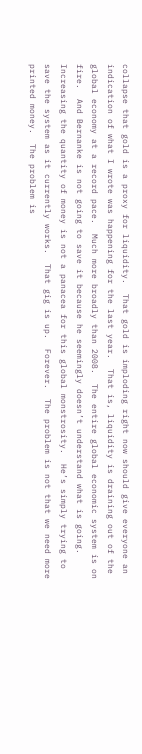collapse that gold is a proxy for liquidity.  That gold is imploding right now should give everyone an indication of what I wrote was happening for the last year.  That is, liquidity is draining out of the global economy at a record pace.  Much more broadly than 2008.  The entire global economic system is on fire.  And Bernanke is not going to save it because he seemingly doesn’t understand what is going.  Increasing the quantity of money is not a panacea for this global monstrosity.  He’s simply trying to save the system as it currently works.  That gig is up.  Forever.  The problem is not that we need more printed money.  The problem is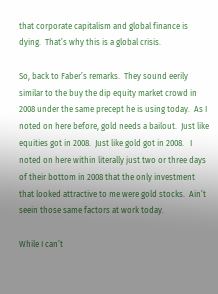that corporate capitalism and global finance is dying.  That’s why this is a global crisis.

So, back to Faber’s remarks.  They sound eerily similar to the buy the dip equity market crowd in 2008 under the same precept he is using today.  As I noted on here before, gold needs a bailout.  Just like equities got in 2008.  Just like gold got in 2008.   I noted on here within literally just two or three days of their bottom in 2008 that the only investment that looked attractive to me were gold stocks.  Ain’t seein those same factors at work today.

While I can’t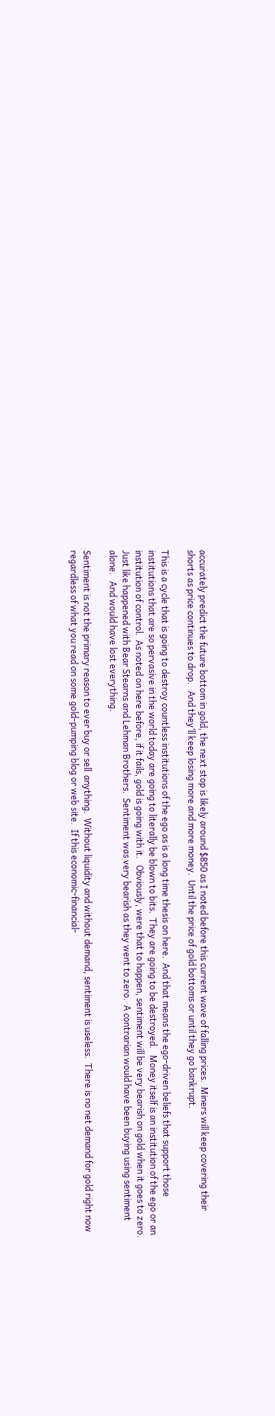accurately predict the future bottom in gold, the next stop is likely around $850 as I noted before this current wave of falling prices.  Miners will keep covering their shorts as price continues to drop.   And they’ll keep losing more and more money.  Until the price of gold bottoms or until they go bankrupt.

This is a cycle that is going to destroy countless institutions of the ego as is a long time thesis on here.  And that means the ego-driven beliefs that support those institutions that are so pervasive in the world today are going to literally be blown to bits.  They are going to be destroyed.   Money itself is an institution of the ego or an institution of control.  As noted on here before, if it fails, gold is going with it.   Obviously, were that to happen, sentiment will be very bearish on gold when it goes to zero.  Just like happened with Bear Stearns and Lehman Brothers.  Sentiment was very bearish as they went to zero.  A contrarian would have been buying using sentiment alone.   And would have lost everything.

Sentiment is not the primary reason to ever buy or sell  anything.  Without liquidity and without demand, sentiment is useless.  There is no net demand for gold right now regardless of what you read on some gold-pumping blog or web site.  If this economic-financial-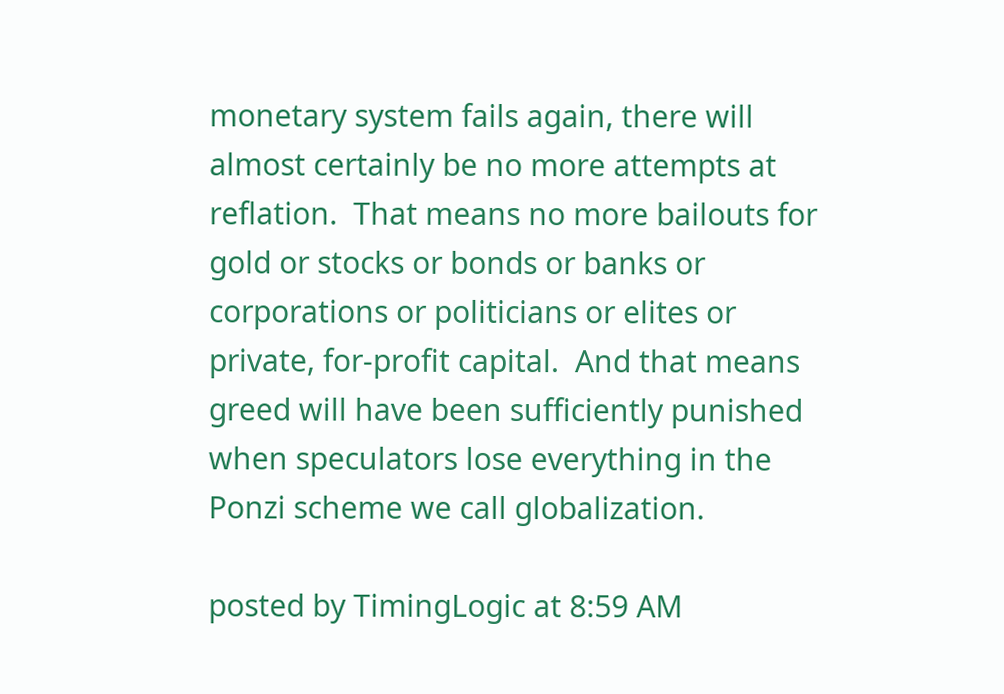monetary system fails again, there will almost certainly be no more attempts at reflation.  That means no more bailouts for gold or stocks or bonds or banks or corporations or politicians or elites or private, for-profit capital.  And that means greed will have been sufficiently punished when speculators lose everything in the Ponzi scheme we call globalization.

posted by TimingLogic at 8:59 AM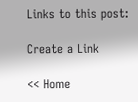Links to this post:

Create a Link

<< Home